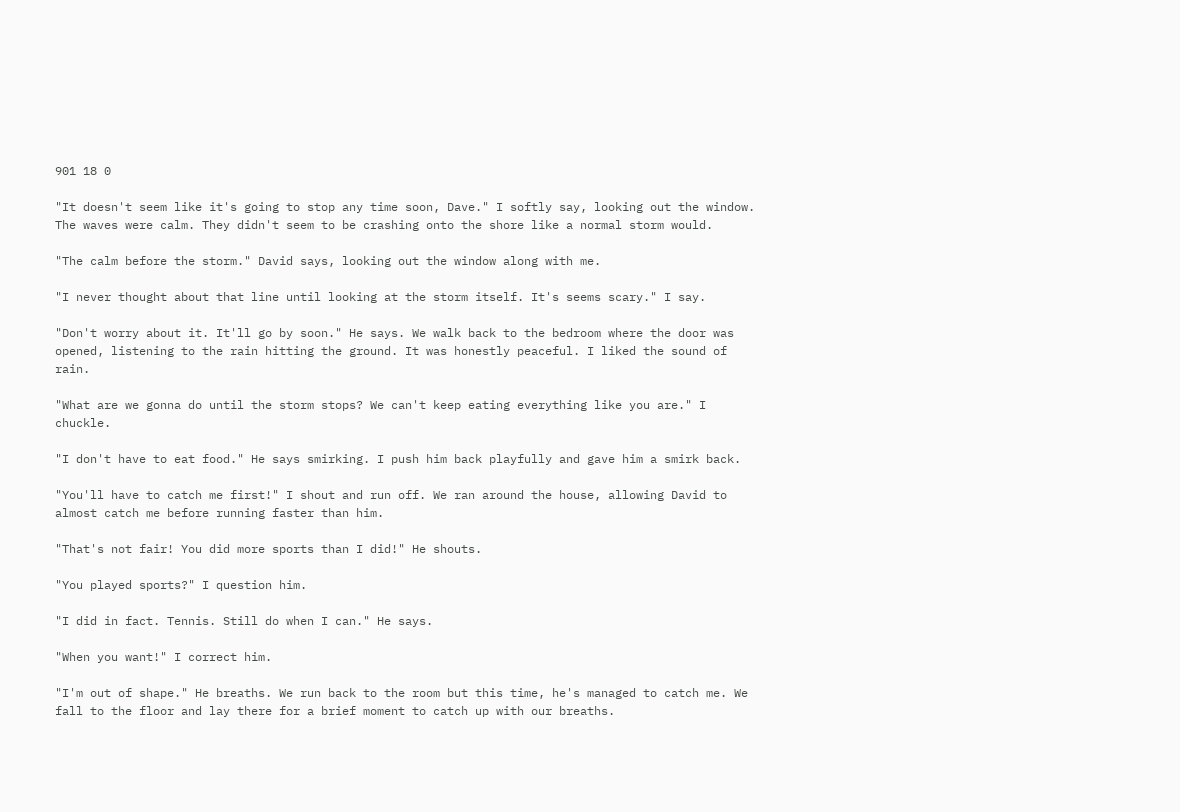901 18 0

"It doesn't seem like it's going to stop any time soon, Dave." I softly say, looking out the window. The waves were calm. They didn't seem to be crashing onto the shore like a normal storm would.

"The calm before the storm." David says, looking out the window along with me.

"I never thought about that line until looking at the storm itself. It's seems scary." I say.

"Don't worry about it. It'll go by soon." He says. We walk back to the bedroom where the door was opened, listening to the rain hitting the ground. It was honestly peaceful. I liked the sound of rain.

"What are we gonna do until the storm stops? We can't keep eating everything like you are." I chuckle.

"I don't have to eat food." He says smirking. I push him back playfully and gave him a smirk back.

"You'll have to catch me first!" I shout and run off. We ran around the house, allowing David to almost catch me before running faster than him.

"That's not fair! You did more sports than I did!" He shouts.

"You played sports?" I question him.

"I did in fact. Tennis. Still do when I can." He says.

"When you want!" I correct him.

"I'm out of shape." He breaths. We run back to the room but this time, he's managed to catch me. We fall to the floor and lay there for a brief moment to catch up with our breaths.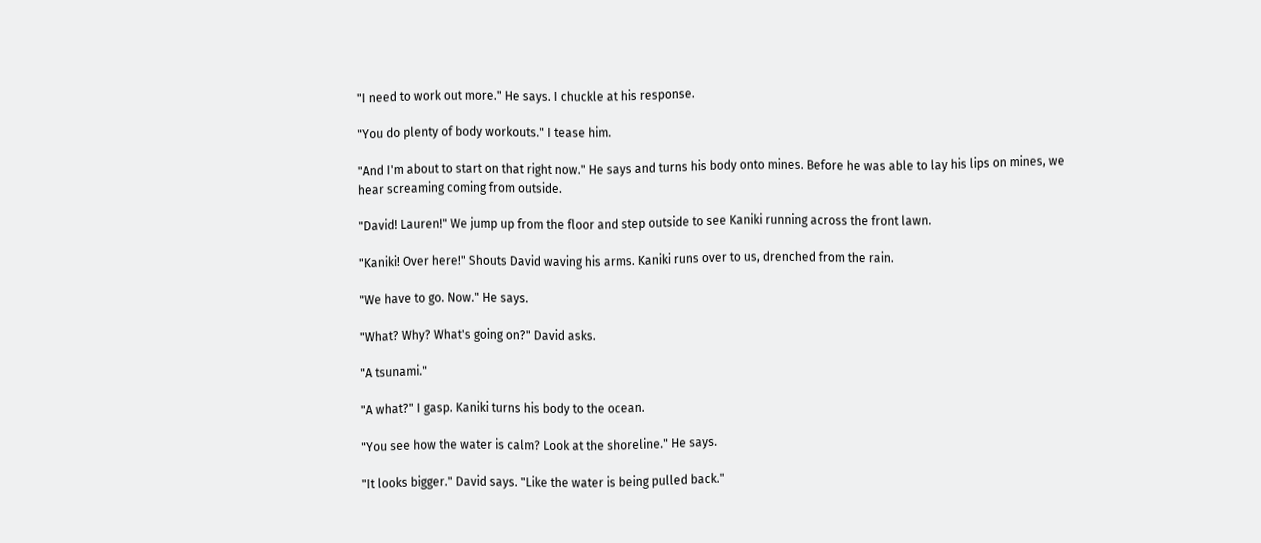"I need to work out more." He says. I chuckle at his response.

"You do plenty of body workouts." I tease him.

"And I'm about to start on that right now." He says and turns his body onto mines. Before he was able to lay his lips on mines, we hear screaming coming from outside.

"David! Lauren!" We jump up from the floor and step outside to see Kaniki running across the front lawn.

"Kaniki! Over here!" Shouts David waving his arms. Kaniki runs over to us, drenched from the rain.

"We have to go. Now." He says.

"What? Why? What's going on?" David asks.

"A tsunami."

"A what?" I gasp. Kaniki turns his body to the ocean.

"You see how the water is calm? Look at the shoreline." He says.

"It looks bigger." David says. "Like the water is being pulled back."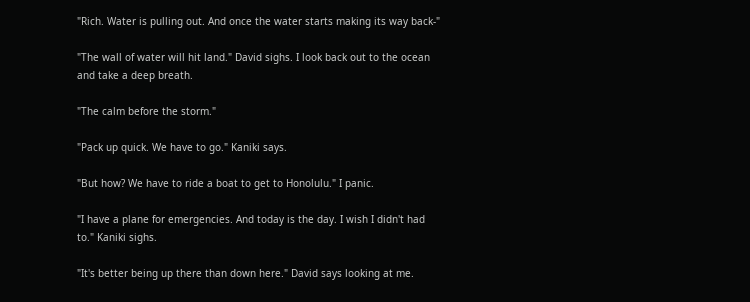"Rich. Water is pulling out. And once the water starts making its way back-"

"The wall of water will hit land." David sighs. I look back out to the ocean and take a deep breath.

"The calm before the storm."

"Pack up quick. We have to go." Kaniki says.

"But how? We have to ride a boat to get to Honolulu." I panic.

"I have a plane for emergencies. And today is the day. I wish I didn't had to." Kaniki sighs.

"It's better being up there than down here." David says looking at me.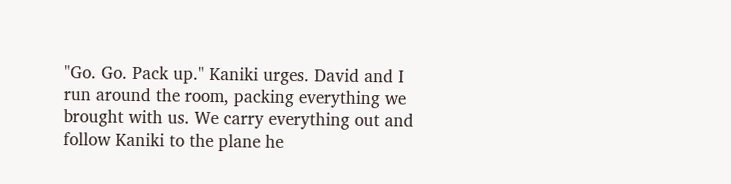"Go. Go. Pack up." Kaniki urges. David and I run around the room, packing everything we brought with us. We carry everything out and follow Kaniki to the plane he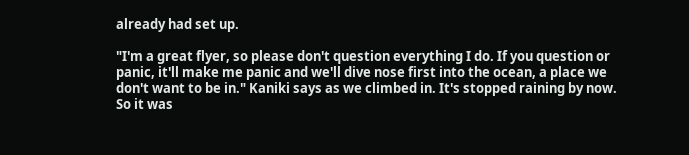already had set up.

"I'm a great flyer, so please don't question everything I do. If you question or panic, it'll make me panic and we'll dive nose first into the ocean, a place we don't want to be in." Kaniki says as we climbed in. It's stopped raining by now. So it was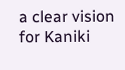a clear vision for Kaniki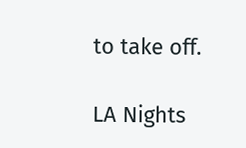to take off.

LA Nights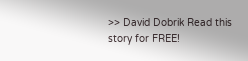>> David Dobrik Read this story for FREE!